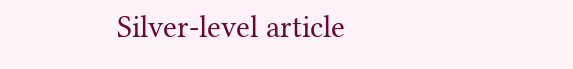Silver-level article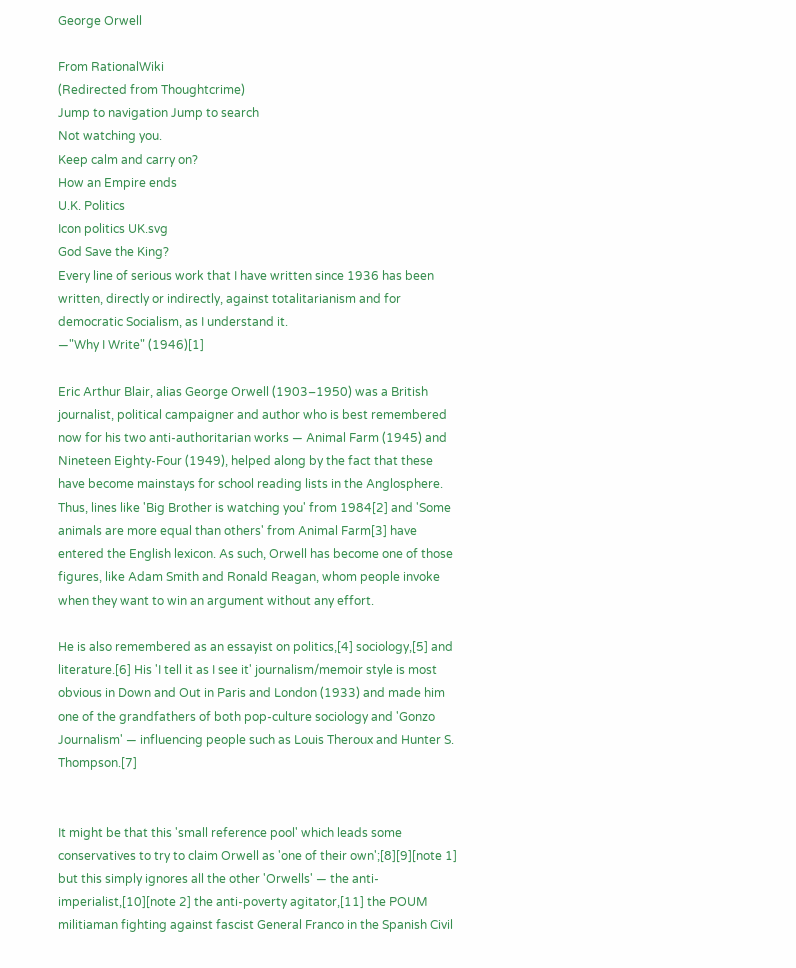George Orwell

From RationalWiki
(Redirected from Thoughtcrime)
Jump to navigation Jump to search
Not watching you.
Keep calm and carry on?
How an Empire ends
U.K. Politics
Icon politics UK.svg
God Save the King?
Every line of serious work that I have written since 1936 has been written, directly or indirectly, against totalitarianism and for democratic Socialism, as I understand it.
—"Why I Write" (1946)[1]

Eric Arthur Blair, alias George Orwell (1903–1950) was a British journalist, political campaigner and author who is best remembered now for his two anti-authoritarian works — Animal Farm (1945) and Nineteen Eighty-Four (1949), helped along by the fact that these have become mainstays for school reading lists in the Anglosphere. Thus, lines like 'Big Brother is watching you' from 1984[2] and 'Some animals are more equal than others' from Animal Farm[3] have entered the English lexicon. As such, Orwell has become one of those figures, like Adam Smith and Ronald Reagan, whom people invoke when they want to win an argument without any effort.

He is also remembered as an essayist on politics,[4] sociology,[5] and literature.[6] His 'I tell it as I see it' journalism/memoir style is most obvious in Down and Out in Paris and London (1933) and made him one of the grandfathers of both pop-culture sociology and 'Gonzo Journalism' — influencing people such as Louis Theroux and Hunter S. Thompson.[7]


It might be that this 'small reference pool' which leads some conservatives to try to claim Orwell as 'one of their own';[8][9][note 1] but this simply ignores all the other 'Orwells' — the anti-imperialist,[10][note 2] the anti-poverty agitator,[11] the POUM militiaman fighting against fascist General Franco in the Spanish Civil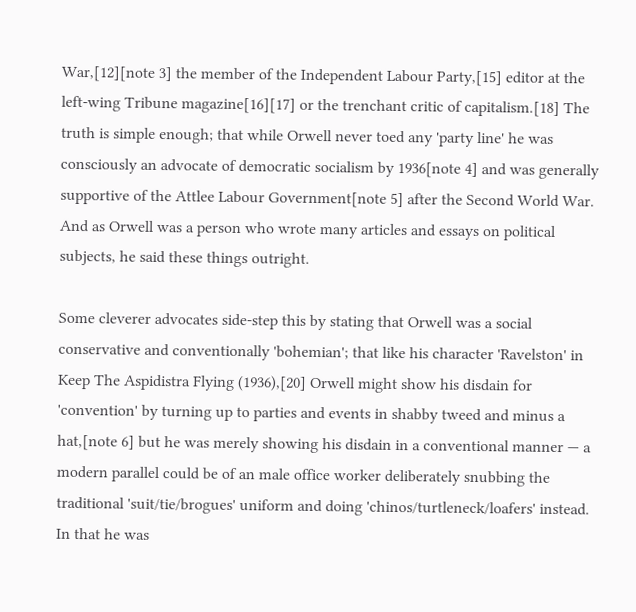War,[12][note 3] the member of the Independent Labour Party,[15] editor at the left-wing Tribune magazine[16][17] or the trenchant critic of capitalism.[18] The truth is simple enough; that while Orwell never toed any 'party line' he was consciously an advocate of democratic socialism by 1936[note 4] and was generally supportive of the Attlee Labour Government[note 5] after the Second World War. And as Orwell was a person who wrote many articles and essays on political subjects, he said these things outright.

Some cleverer advocates side-step this by stating that Orwell was a social conservative and conventionally 'bohemian'; that like his character 'Ravelston' in Keep The Aspidistra Flying (1936),[20] Orwell might show his disdain for 'convention' by turning up to parties and events in shabby tweed and minus a hat,[note 6] but he was merely showing his disdain in a conventional manner — a modern parallel could be of an male office worker deliberately snubbing the traditional 'suit/tie/brogues' uniform and doing 'chinos/turtleneck/loafers' instead. In that he was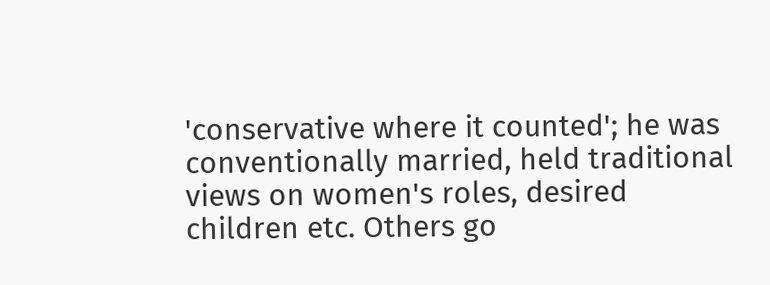'conservative where it counted'; he was conventionally married, held traditional views on women's roles, desired children etc. Others go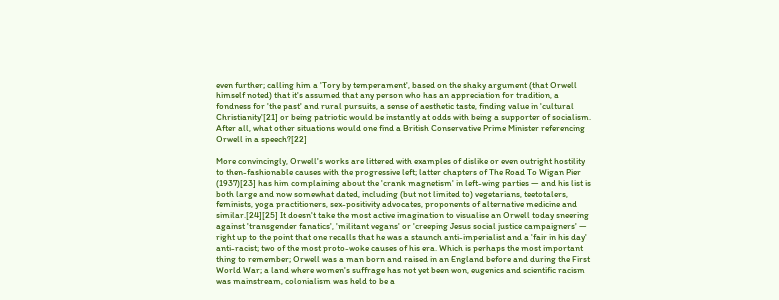even further; calling him a 'Tory by temperament', based on the shaky argument (that Orwell himself noted) that it's assumed that any person who has an appreciation for tradition, a fondness for 'the past' and rural pursuits, a sense of aesthetic taste, finding value in 'cultural Christianity'[21] or being patriotic would be instantly at odds with being a supporter of socialism. After all, what other situations would one find a British Conservative Prime Minister referencing Orwell in a speech?[22]

More convincingly, Orwell's works are littered with examples of dislike or even outright hostility to then-fashionable causes with the progressive left; latter chapters of The Road To Wigan Pier (1937)[23] has him complaining about the 'crank magnetism' in left-wing parties — and his list is both large and now somewhat dated, including (but not limited to) vegetarians, teetotalers, feminists, yoga practitioners, sex-positivity advocates, proponents of alternative medicine and similar.[24][25] It doesn't take the most active imagination to visualise an Orwell today sneering against 'transgender fanatics', 'militant vegans' or 'creeping Jesus social justice campaigners' — right up to the point that one recalls that he was a staunch anti-imperialist and a 'fair in his day' anti-racist; two of the most proto-woke causes of his era. Which is perhaps the most important thing to remember; Orwell was a man born and raised in an England before and during the First World War; a land where women's suffrage has not yet been won, eugenics and scientific racism was mainstream, colonialism was held to be a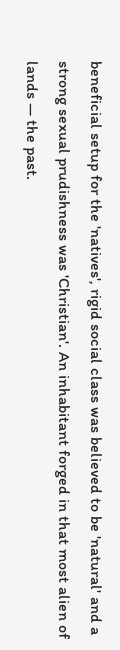beneficial setup for the 'natives', rigid social class was believed to be 'natural' and a strong sexual prudishness was 'Christian'. An inhabitant forged in that most alien of lands — the past.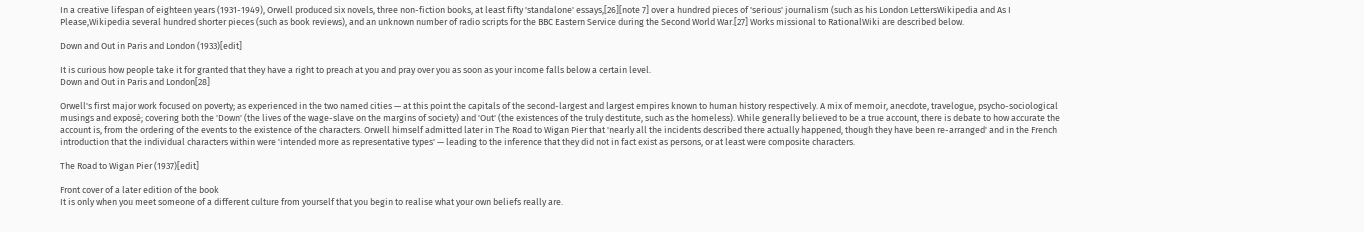In a creative lifespan of eighteen years (1931-1949), Orwell produced six novels, three non-fiction books, at least fifty 'standalone' essays,[26][note 7] over a hundred pieces of 'serious' journalism (such as his London LettersWikipedia and As I Please,Wikipedia several hundred shorter pieces (such as book reviews), and an unknown number of radio scripts for the BBC Eastern Service during the Second World War.[27] Works missional to RationalWiki are described below.

Down and Out in Paris and London (1933)[edit]

It is curious how people take it for granted that they have a right to preach at you and pray over you as soon as your income falls below a certain level.
Down and Out in Paris and London[28]

Orwell's first major work focused on poverty; as experienced in the two named cities — at this point the capitals of the second-largest and largest empires known to human history respectively. A mix of memoir, anecdote, travelogue, psycho-sociological musings and exposé; covering both the 'Down' (the lives of the wage-slave on the margins of society) and 'Out' (the existences of the truly destitute, such as the homeless). While generally believed to be a true account, there is debate to how accurate the account is, from the ordering of the events to the existence of the characters. Orwell himself admitted later in The Road to Wigan Pier that 'nearly all the incidents described there actually happened, though they have been re-arranged' and in the French introduction that the individual characters within were 'intended more as representative types' — leading to the inference that they did not in fact exist as persons, or at least were composite characters.

The Road to Wigan Pier (1937)[edit]

Front cover of a later edition of the book
It is only when you meet someone of a different culture from yourself that you begin to realise what your own beliefs really are.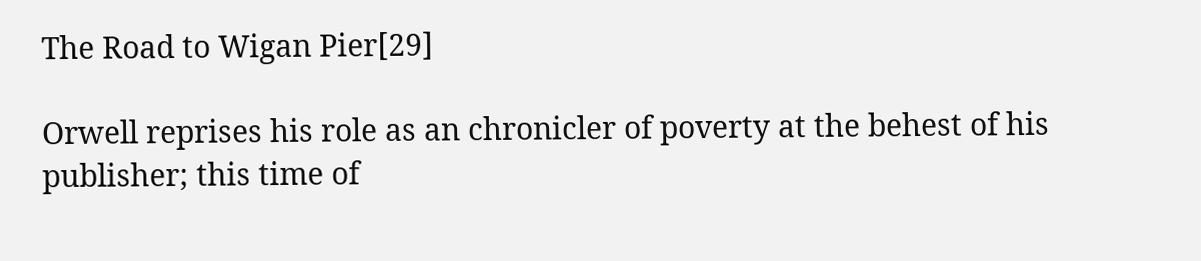The Road to Wigan Pier[29]

Orwell reprises his role as an chronicler of poverty at the behest of his publisher; this time of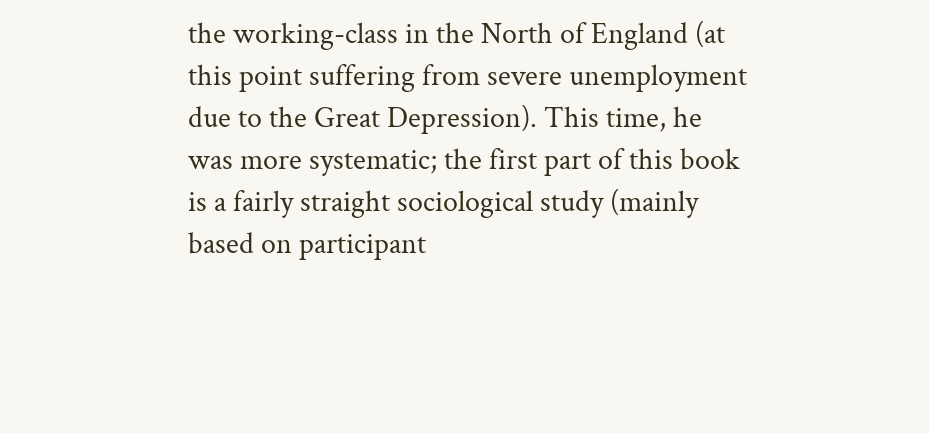the working-class in the North of England (at this point suffering from severe unemployment due to the Great Depression). This time, he was more systematic; the first part of this book is a fairly straight sociological study (mainly based on participant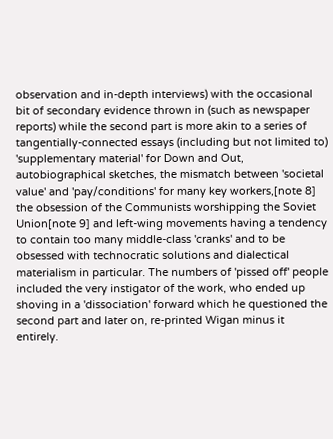observation and in-depth interviews) with the occasional bit of secondary evidence thrown in (such as newspaper reports) while the second part is more akin to a series of tangentially-connected essays (including but not limited to) 'supplementary material' for Down and Out, autobiographical sketches, the mismatch between 'societal value' and 'pay/conditions' for many key workers,[note 8] the obsession of the Communists worshipping the Soviet Union[note 9] and left-wing movements having a tendency to contain too many middle-class 'cranks' and to be obsessed with technocratic solutions and dialectical materialism in particular. The numbers of 'pissed off' people included the very instigator of the work, who ended up shoving in a 'dissociation' forward which he questioned the second part and later on, re-printed Wigan minus it entirely.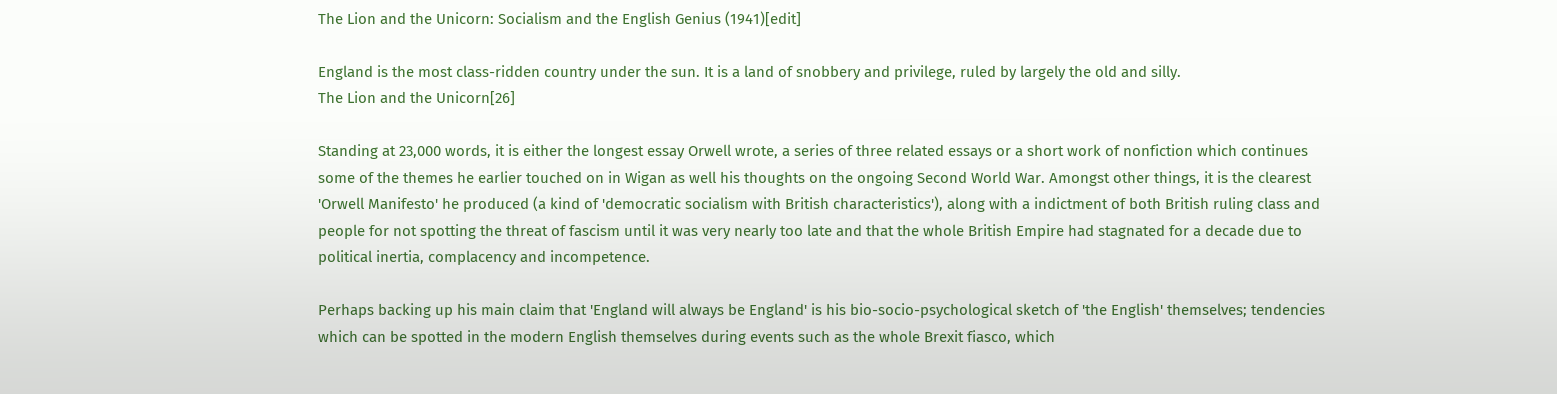The Lion and the Unicorn: Socialism and the English Genius (1941)[edit]

England is the most class-ridden country under the sun. It is a land of snobbery and privilege, ruled by largely the old and silly.
The Lion and the Unicorn[26]

Standing at 23,000 words, it is either the longest essay Orwell wrote, a series of three related essays or a short work of nonfiction which continues some of the themes he earlier touched on in Wigan as well his thoughts on the ongoing Second World War. Amongst other things, it is the clearest 'Orwell Manifesto' he produced (a kind of 'democratic socialism with British characteristics'), along with a indictment of both British ruling class and people for not spotting the threat of fascism until it was very nearly too late and that the whole British Empire had stagnated for a decade due to political inertia, complacency and incompetence.

Perhaps backing up his main claim that 'England will always be England' is his bio-socio-psychological sketch of 'the English' themselves; tendencies which can be spotted in the modern English themselves during events such as the whole Brexit fiasco, which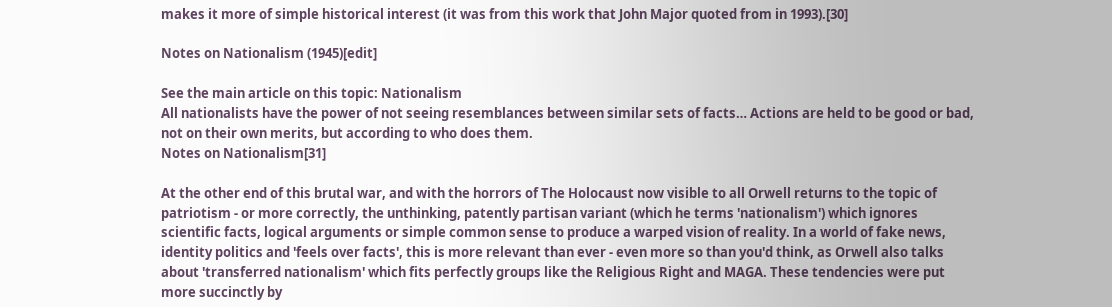makes it more of simple historical interest (it was from this work that John Major quoted from in 1993).[30]

Notes on Nationalism (1945)[edit]

See the main article on this topic: Nationalism
All nationalists have the power of not seeing resemblances between similar sets of facts… Actions are held to be good or bad, not on their own merits, but according to who does them.
Notes on Nationalism[31]

At the other end of this brutal war, and with the horrors of The Holocaust now visible to all Orwell returns to the topic of patriotism - or more correctly, the unthinking, patently partisan variant (which he terms 'nationalism') which ignores scientific facts, logical arguments or simple common sense to produce a warped vision of reality. In a world of fake news, identity politics and 'feels over facts', this is more relevant than ever - even more so than you'd think, as Orwell also talks about 'transferred nationalism' which fits perfectly groups like the Religious Right and MAGA. These tendencies were put more succinctly by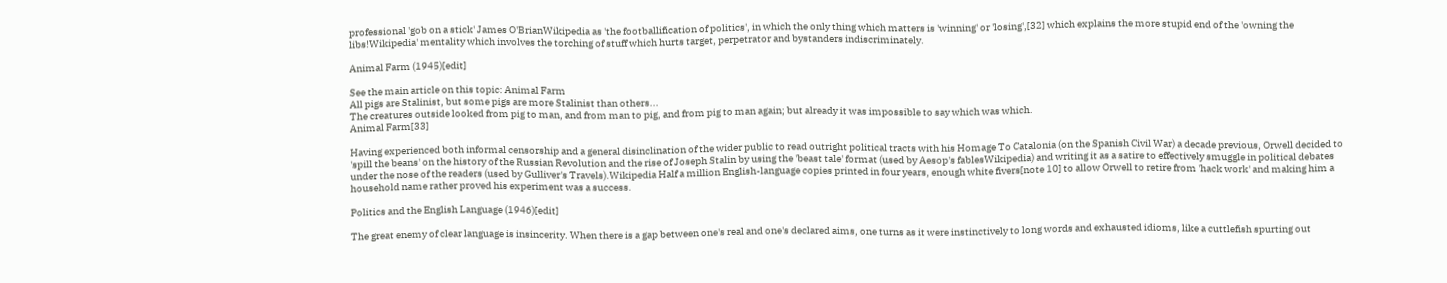professional 'gob on a stick' James O'BrianWikipedia as 'the footballification of politics', in which the only thing which matters is 'winning' or 'losing',[32] which explains the more stupid end of the 'owning the libs!Wikipedia' mentality which involves the torching of stuff which hurts target, perpetrator and bystanders indiscriminately.

Animal Farm (1945)[edit]

See the main article on this topic: Animal Farm
All pigs are Stalinist, but some pigs are more Stalinist than others...
The creatures outside looked from pig to man, and from man to pig, and from pig to man again; but already it was impossible to say which was which.
Animal Farm[33]

Having experienced both informal censorship and a general disinclination of the wider public to read outright political tracts with his Homage To Catalonia (on the Spanish Civil War) a decade previous, Orwell decided to 'spill the beans' on the history of the Russian Revolution and the rise of Joseph Stalin by using the 'beast tale' format (used by Aesop's fablesWikipedia) and writing it as a satire to effectively smuggle in political debates under the nose of the readers (used by Gulliver's Travels).Wikipedia Half a million English-language copies printed in four years, enough white fivers[note 10] to allow Orwell to retire from 'hack work' and making him a household name rather proved his experiment was a success.

Politics and the English Language (1946)[edit]

The great enemy of clear language is insincerity. When there is a gap between one's real and one's declared aims, one turns as it were instinctively to long words and exhausted idioms, like a cuttlefish spurting out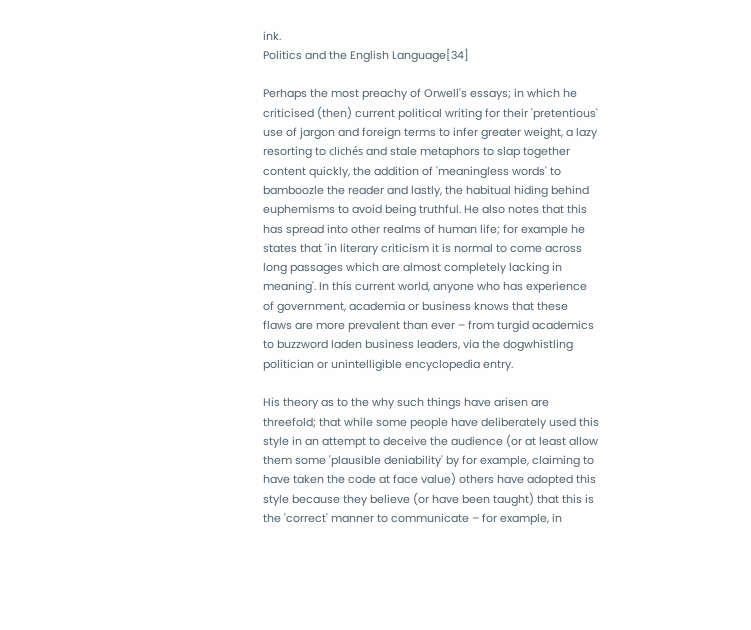ink.
Politics and the English Language[34]

Perhaps the most preachy of Orwell's essays; in which he criticised (then) current political writing for their 'pretentious' use of jargon and foreign terms to infer greater weight, a lazy resorting to clichés and stale metaphors to slap together content quickly, the addition of 'meaningless words' to bamboozle the reader and lastly, the habitual hiding behind euphemisms to avoid being truthful. He also notes that this has spread into other realms of human life; for example he states that 'in literary criticism it is normal to come across long passages which are almost completely lacking in meaning'. In this current world, anyone who has experience of government, academia or business knows that these flaws are more prevalent than ever – from turgid academics to buzzword laden business leaders, via the dogwhistling politician or unintelligible encyclopedia entry.

His theory as to the why such things have arisen are threefold; that while some people have deliberately used this style in an attempt to deceive the audience (or at least allow them some 'plausible deniability' by for example, claiming to have taken the code at face value) others have adopted this style because they believe (or have been taught) that this is the 'correct' manner to communicate – for example, in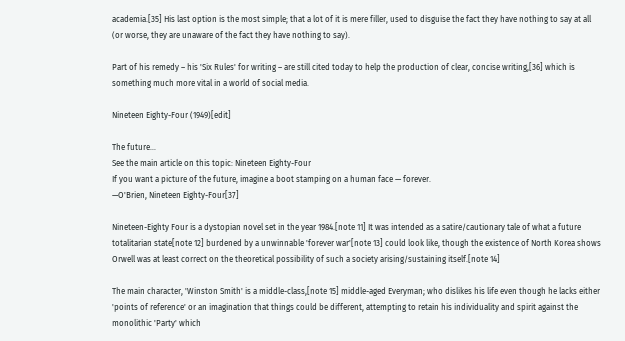academia.[35] His last option is the most simple; that a lot of it is mere filler, used to disguise the fact they have nothing to say at all (or worse, they are unaware of the fact they have nothing to say).

Part of his remedy – his 'Six Rules' for writing – are still cited today to help the production of clear, concise writing,[36] which is something much more vital in a world of social media.

Nineteen Eighty-Four (1949)[edit]

The future…
See the main article on this topic: Nineteen Eighty-Four
If you want a picture of the future, imagine a boot stamping on a human face — forever.
—O'Brien, Nineteen Eighty-Four[37]

Nineteen-Eighty Four is a dystopian novel set in the year 1984.[note 11] It was intended as a satire/cautionary tale of what a future totalitarian state[note 12] burdened by a unwinnable 'forever war'[note 13] could look like, though the existence of North Korea shows Orwell was at least correct on the theoretical possibility of such a society arising/sustaining itself.[note 14]

The main character, 'Winston Smith' is a middle-class,[note 15] middle-aged Everyman; who dislikes his life even though he lacks either 'points of reference' or an imagination that things could be different, attempting to retain his individuality and spirit against the monolithic 'Party' which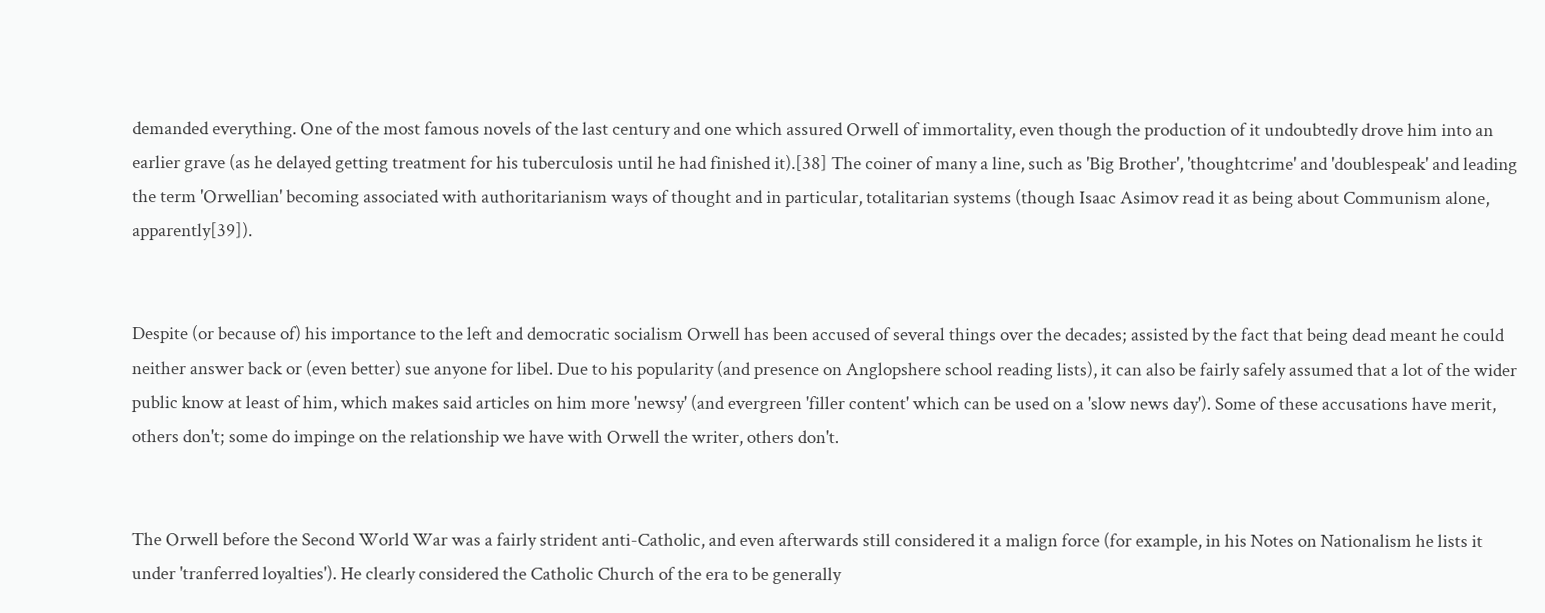demanded everything. One of the most famous novels of the last century and one which assured Orwell of immortality, even though the production of it undoubtedly drove him into an earlier grave (as he delayed getting treatment for his tuberculosis until he had finished it).[38] The coiner of many a line, such as 'Big Brother', 'thoughtcrime' and 'doublespeak' and leading the term 'Orwellian' becoming associated with authoritarianism ways of thought and in particular, totalitarian systems (though Isaac Asimov read it as being about Communism alone, apparently[39]).


Despite (or because of) his importance to the left and democratic socialism Orwell has been accused of several things over the decades; assisted by the fact that being dead meant he could neither answer back or (even better) sue anyone for libel. Due to his popularity (and presence on Anglopshere school reading lists), it can also be fairly safely assumed that a lot of the wider public know at least of him, which makes said articles on him more 'newsy' (and evergreen 'filler content' which can be used on a 'slow news day'). Some of these accusations have merit, others don't; some do impinge on the relationship we have with Orwell the writer, others don't.


The Orwell before the Second World War was a fairly strident anti-Catholic, and even afterwards still considered it a malign force (for example, in his Notes on Nationalism he lists it under 'tranferred loyalties'). He clearly considered the Catholic Church of the era to be generally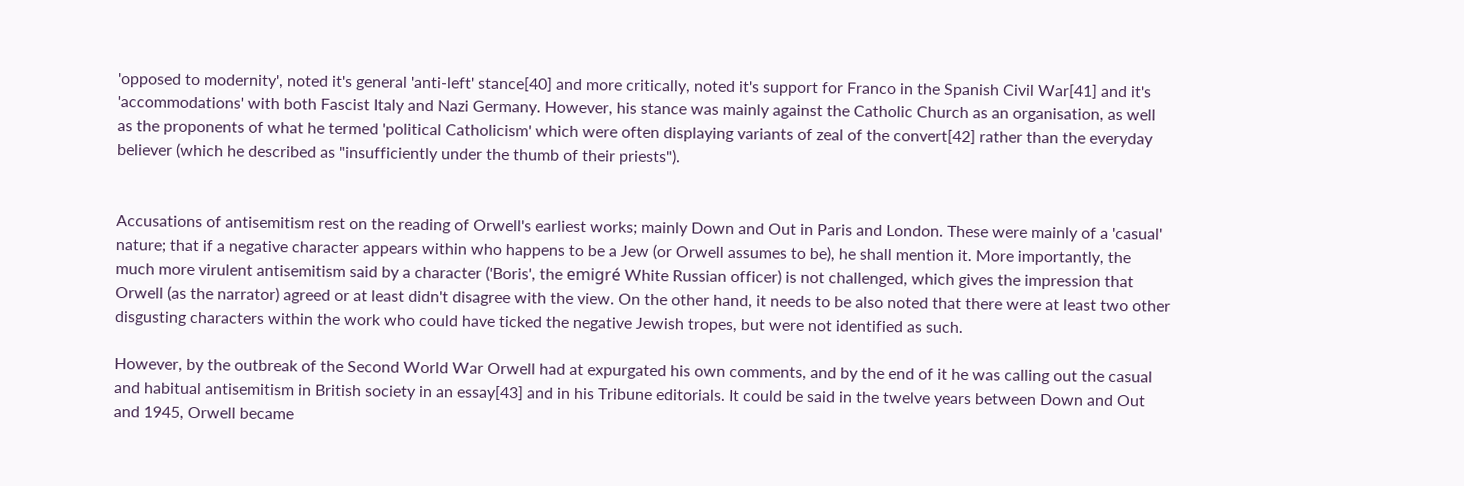'opposed to modernity', noted it's general 'anti-left' stance[40] and more critically, noted it's support for Franco in the Spanish Civil War[41] and it's 'accommodations' with both Fascist Italy and Nazi Germany. However, his stance was mainly against the Catholic Church as an organisation, as well as the proponents of what he termed 'political Catholicism' which were often displaying variants of zeal of the convert[42] rather than the everyday believer (which he described as "insufficiently under the thumb of their priests").


Accusations of antisemitism rest on the reading of Orwell's earliest works; mainly Down and Out in Paris and London. These were mainly of a 'casual' nature; that if a negative character appears within who happens to be a Jew (or Orwell assumes to be), he shall mention it. More importantly, the much more virulent antisemitism said by a character ('Boris', the emigré White Russian officer) is not challenged, which gives the impression that Orwell (as the narrator) agreed or at least didn't disagree with the view. On the other hand, it needs to be also noted that there were at least two other disgusting characters within the work who could have ticked the negative Jewish tropes, but were not identified as such.

However, by the outbreak of the Second World War Orwell had at expurgated his own comments, and by the end of it he was calling out the casual and habitual antisemitism in British society in an essay[43] and in his Tribune editorials. It could be said in the twelve years between Down and Out and 1945, Orwell became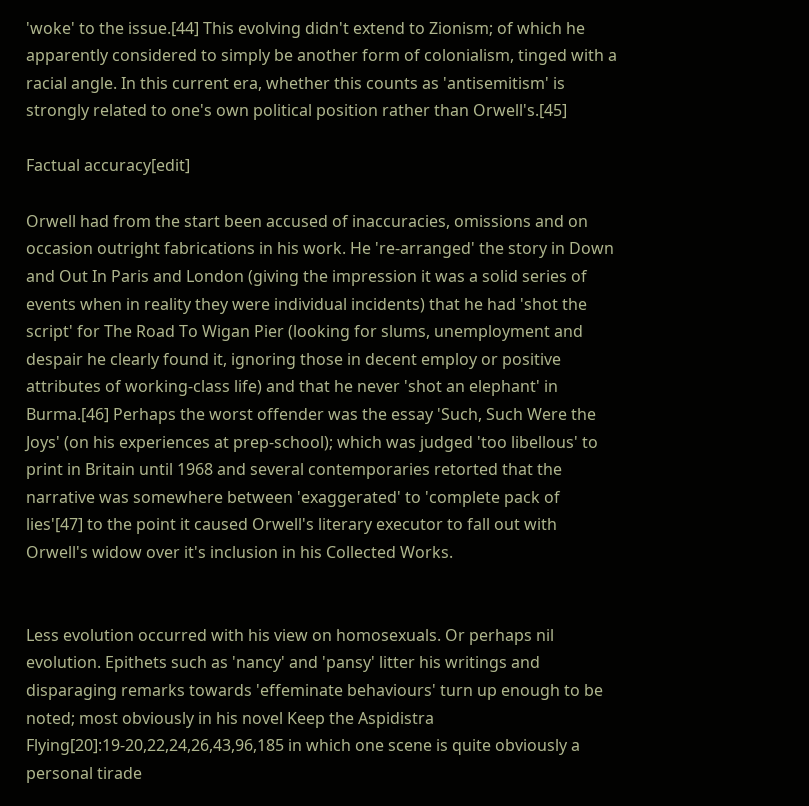'woke' to the issue.[44] This evolving didn't extend to Zionism; of which he apparently considered to simply be another form of colonialism, tinged with a racial angle. In this current era, whether this counts as 'antisemitism' is strongly related to one's own political position rather than Orwell's.[45]

Factual accuracy[edit]

Orwell had from the start been accused of inaccuracies, omissions and on occasion outright fabrications in his work. He 're-arranged' the story in Down and Out In Paris and London (giving the impression it was a solid series of events when in reality they were individual incidents) that he had 'shot the script' for The Road To Wigan Pier (looking for slums, unemployment and despair he clearly found it, ignoring those in decent employ or positive attributes of working-class life) and that he never 'shot an elephant' in Burma.[46] Perhaps the worst offender was the essay 'Such, Such Were the Joys' (on his experiences at prep-school); which was judged 'too libellous' to print in Britain until 1968 and several contemporaries retorted that the narrative was somewhere between 'exaggerated' to 'complete pack of lies'[47] to the point it caused Orwell's literary executor to fall out with Orwell's widow over it's inclusion in his Collected Works.


Less evolution occurred with his view on homosexuals. Or perhaps nil evolution. Epithets such as 'nancy' and 'pansy' litter his writings and disparaging remarks towards 'effeminate behaviours' turn up enough to be noted; most obviously in his novel Keep the Aspidistra Flying[20]:19-20,22,24,26,43,96,185 in which one scene is quite obviously a personal tirade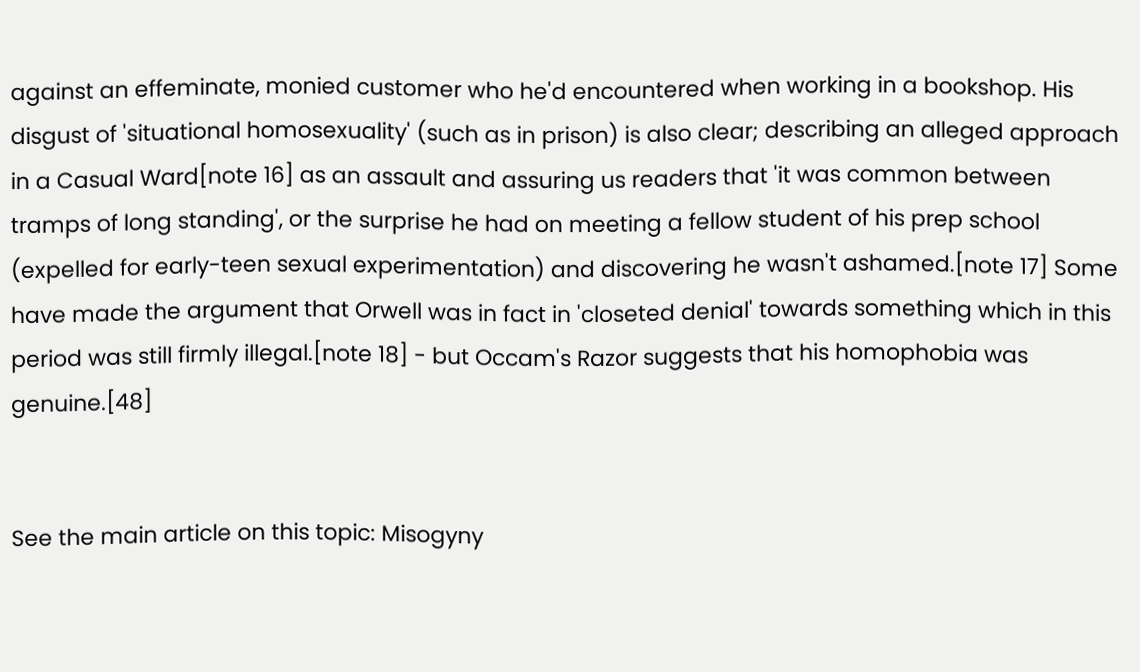against an effeminate, monied customer who he'd encountered when working in a bookshop. His disgust of 'situational homosexuality' (such as in prison) is also clear; describing an alleged approach in a Casual Ward[note 16] as an assault and assuring us readers that 'it was common between tramps of long standing', or the surprise he had on meeting a fellow student of his prep school (expelled for early-teen sexual experimentation) and discovering he wasn't ashamed.[note 17] Some have made the argument that Orwell was in fact in 'closeted denial' towards something which in this period was still firmly illegal.[note 18] - but Occam's Razor suggests that his homophobia was genuine.[48]


See the main article on this topic: Misogyny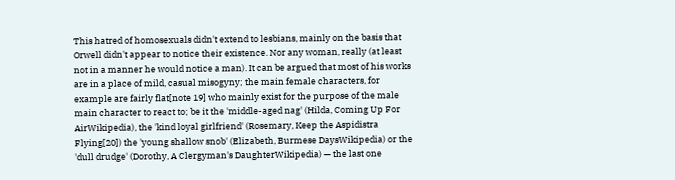This hatred of homosexuals didn't extend to lesbians, mainly on the basis that Orwell didn't appear to notice their existence. Nor any woman, really (at least not in a manner he would notice a man). It can be argued that most of his works are in a place of mild, casual misogyny; the main female characters, for example are fairly flat[note 19] who mainly exist for the purpose of the male main character to react to; be it the 'middle-aged nag' (Hilda, Coming Up For AirWikipedia), the 'kind loyal girlfriend' (Rosemary, Keep the Aspidistra Flying[20]) the 'young shallow snob' (Elizabeth, Burmese DaysWikipedia) or the 'dull drudge' (Dorothy, A Clergyman's DaughterWikipedia) — the last one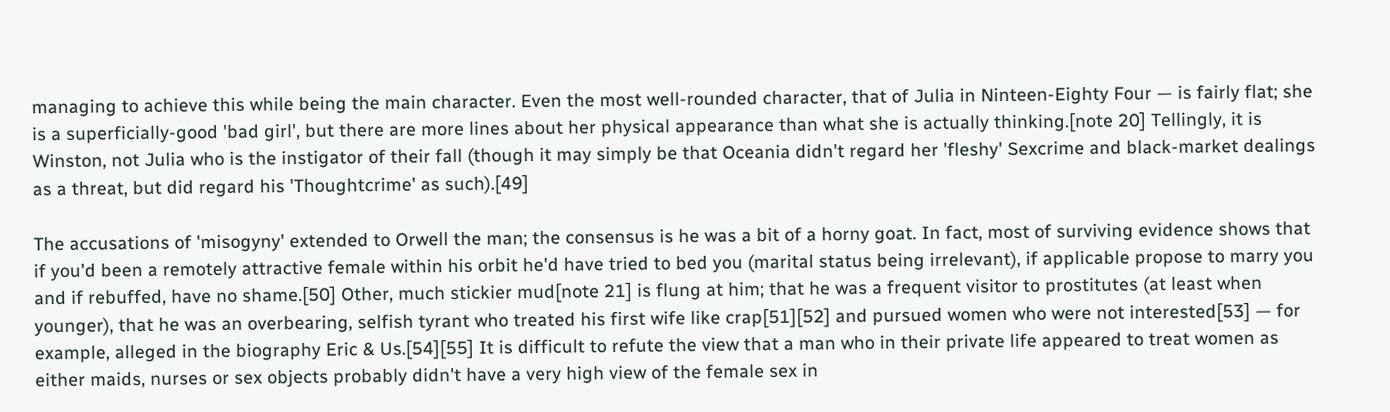managing to achieve this while being the main character. Even the most well-rounded character, that of Julia in Ninteen-Eighty Four — is fairly flat; she is a superficially-good 'bad girl', but there are more lines about her physical appearance than what she is actually thinking.[note 20] Tellingly, it is Winston, not Julia who is the instigator of their fall (though it may simply be that Oceania didn't regard her 'fleshy' Sexcrime and black-market dealings as a threat, but did regard his 'Thoughtcrime' as such).[49]

The accusations of 'misogyny' extended to Orwell the man; the consensus is he was a bit of a horny goat. In fact, most of surviving evidence shows that if you'd been a remotely attractive female within his orbit he'd have tried to bed you (marital status being irrelevant), if applicable propose to marry you and if rebuffed, have no shame.[50] Other, much stickier mud[note 21] is flung at him; that he was a frequent visitor to prostitutes (at least when younger), that he was an overbearing, selfish tyrant who treated his first wife like crap[51][52] and pursued women who were not interested[53] — for example, alleged in the biography Eric & Us.[54][55] It is difficult to refute the view that a man who in their private life appeared to treat women as either maids, nurses or sex objects probably didn't have a very high view of the female sex in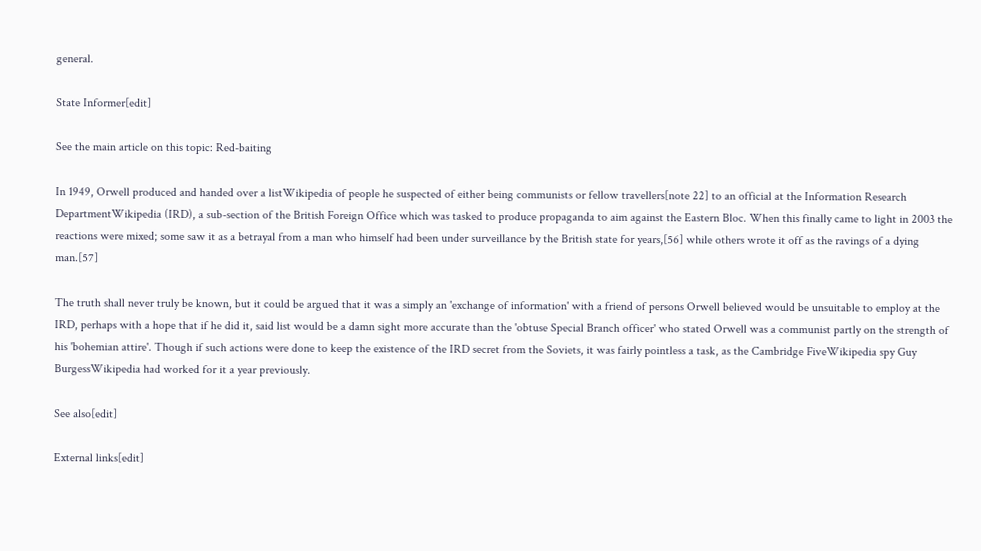general.

State Informer[edit]

See the main article on this topic: Red-baiting

In 1949, Orwell produced and handed over a listWikipedia of people he suspected of either being communists or fellow travellers[note 22] to an official at the Information Research DepartmentWikipedia (IRD), a sub-section of the British Foreign Office which was tasked to produce propaganda to aim against the Eastern Bloc. When this finally came to light in 2003 the reactions were mixed; some saw it as a betrayal from a man who himself had been under surveillance by the British state for years,[56] while others wrote it off as the ravings of a dying man.[57]

The truth shall never truly be known, but it could be argued that it was a simply an 'exchange of information' with a friend of persons Orwell believed would be unsuitable to employ at the IRD, perhaps with a hope that if he did it, said list would be a damn sight more accurate than the 'obtuse Special Branch officer' who stated Orwell was a communist partly on the strength of his 'bohemian attire'. Though if such actions were done to keep the existence of the IRD secret from the Soviets, it was fairly pointless a task, as the Cambridge FiveWikipedia spy Guy BurgessWikipedia had worked for it a year previously.

See also[edit]

External links[edit]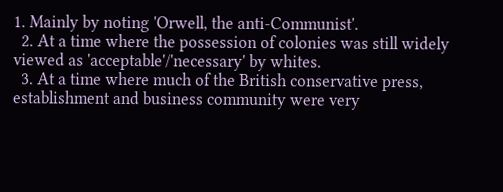1. Mainly by noting 'Orwell, the anti-Communist'.
  2. At a time where the possession of colonies was still widely viewed as 'acceptable'/'necessary' by whites.
  3. At a time where much of the British conservative press, establishment and business community were very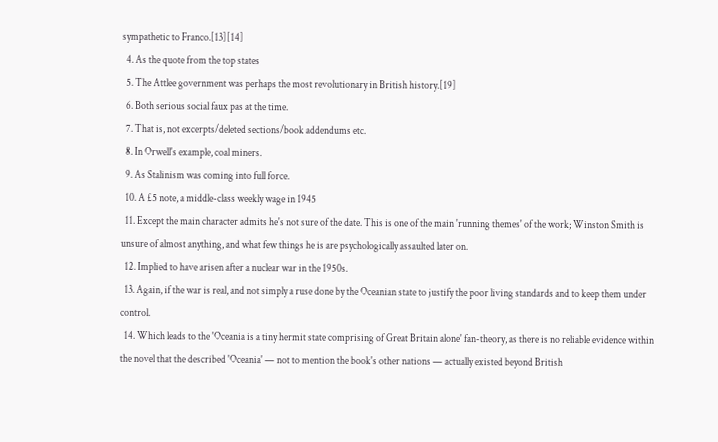sympathetic to Franco.[13][14]
  4. As the quote from the top states
  5. The Attlee government was perhaps the most revolutionary in British history.[19]
  6. Both serious social faux pas at the time.
  7. That is, not excerpts/deleted sections/book addendums etc.
  8. In Orwell's example, coal miners.
  9. As Stalinism was coming into full force.
  10. A £5 note, a middle-class weekly wage in 1945
  11. Except the main character admits he's not sure of the date. This is one of the main 'running themes' of the work; Winston Smith is unsure of almost anything, and what few things he is are psychologically assaulted later on.
  12. Implied to have arisen after a nuclear war in the 1950s.
  13. Again, if the war is real, and not simply a ruse done by the Oceanian state to justify the poor living standards and to keep them under control.
  14. Which leads to the 'Oceania is a tiny hermit state comprising of Great Britain alone' fan-theory, as there is no reliable evidence within the novel that the described 'Oceania' — not to mention the book's other nations — actually existed beyond British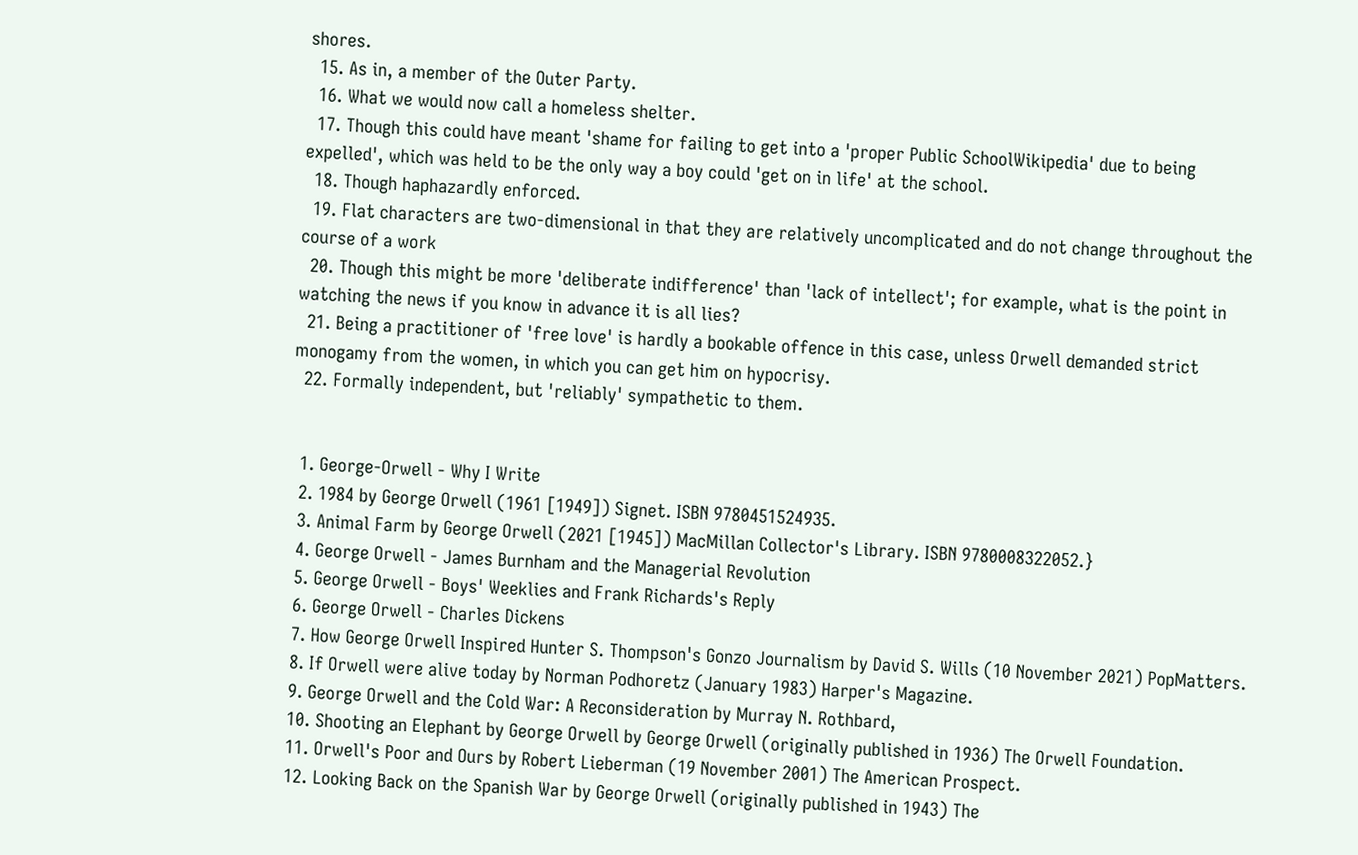shores.
  15. As in, a member of the Outer Party.
  16. What we would now call a homeless shelter.
  17. Though this could have meant 'shame for failing to get into a 'proper Public SchoolWikipedia' due to being expelled', which was held to be the only way a boy could 'get on in life' at the school.
  18. Though haphazardly enforced.
  19. Flat characters are two-dimensional in that they are relatively uncomplicated and do not change throughout the course of a work
  20. Though this might be more 'deliberate indifference' than 'lack of intellect'; for example, what is the point in watching the news if you know in advance it is all lies?
  21. Being a practitioner of 'free love' is hardly a bookable offence in this case, unless Orwell demanded strict monogamy from the women, in which you can get him on hypocrisy.
  22. Formally independent, but 'reliably' sympathetic to them.


  1. George-Orwell - Why I Write
  2. 1984 by George Orwell (1961 [1949]) Signet. ISBN 9780451524935.
  3. Animal Farm by George Orwell (2021 [1945]) MacMillan Collector's Library. ISBN 9780008322052.}
  4. George Orwell - James Burnham and the Managerial Revolution
  5. George Orwell - Boys' Weeklies and Frank Richards's Reply
  6. George Orwell - Charles Dickens
  7. How George Orwell Inspired Hunter S. Thompson's Gonzo Journalism by David S. Wills (10 November 2021) PopMatters.
  8. If Orwell were alive today by Norman Podhoretz (January 1983) Harper's Magazine.
  9. George Orwell and the Cold War: A Reconsideration by Murray N. Rothbard,
  10. Shooting an Elephant by George Orwell by George Orwell (originally published in 1936) The Orwell Foundation.
  11. Orwell's Poor and Ours by Robert Lieberman (19 November 2001) The American Prospect.
  12. Looking Back on the Spanish War by George Orwell (originally published in 1943) The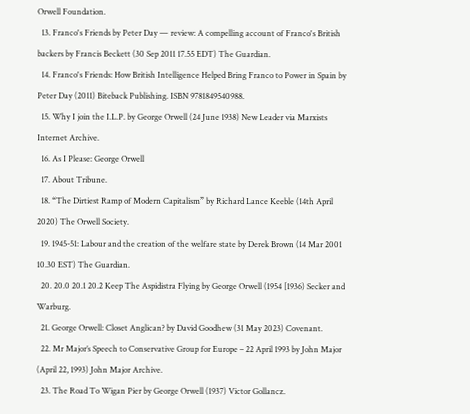Orwell Foundation.
  13. Franco's Friends by Peter Day — review: A compelling account of Franco's British backers by Francis Beckett (30 Sep 2011 17.55 EDT) The Guardian.
  14. Franco's Friends: How British Intelligence Helped Bring Franco to Power in Spain by Peter Day (2011) Biteback Publishing. ISBN 9781849540988.
  15. Why I join the I.L.P. by George Orwell (24 June 1938) New Leader via Marxists Internet Archive.
  16. As I Please: George Orwell
  17. About Tribune.
  18. “The Dirtiest Ramp of Modern Capitalism” by Richard Lance Keeble (14th April 2020) The Orwell Society.
  19. 1945-51: Labour and the creation of the welfare state by Derek Brown (14 Mar 2001 10.30 EST) The Guardian.
  20. 20.0 20.1 20.2 Keep The Aspidistra Flying by George Orwell (1954 [1936) Secker and Warburg.
  21. George Orwell: Closet Anglican? by David Goodhew (31 May 2023) Covenant.
  22. Mr Major’s Speech to Conservative Group for Europe – 22 April 1993 by John Major (April 22, 1993) John Major Archive.
  23. The Road To Wigan Pier by George Orwell (1937) Victor Gollancz.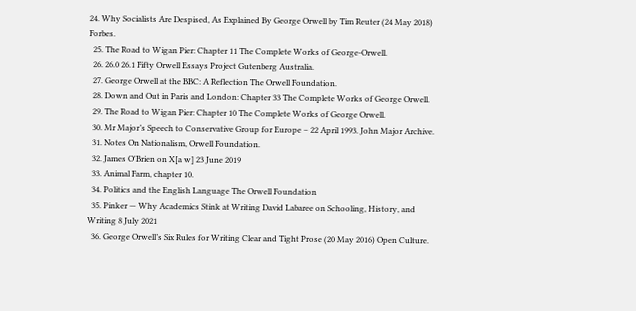24. Why Socialists Are Despised, As Explained By George Orwell by Tim Reuter (24 May 2018) Forbes.
  25. The Road to Wigan Pier: Chapter 11 The Complete Works of George-Orwell.
  26. 26.0 26.1 Fifty Orwell Essays Project Gutenberg Australia.
  27. George Orwell at the BBC: A Reflection The Orwell Foundation.
  28. Down and Out in Paris and London: Chapter 33 The Complete Works of George Orwell.
  29. The Road to Wigan Pier: Chapter 10 The Complete Works of George Orwell.
  30. Mr Major’s Speech to Conservative Group for Europe – 22 April 1993. John Major Archive.
  31. Notes On Nationalism, Orwell Foundation.
  32. James O'Brien on X[a w] 23 June 2019
  33. Animal Farm, chapter 10.
  34. Politics and the English Language The Orwell Foundation
  35. Pinker — Why Academics Stink at Writing David Labaree on Schooling, History, and Writing 8 July 2021
  36. George Orwell’s Six Rules for Writing Clear and Tight Prose (20 May 2016) Open Culture.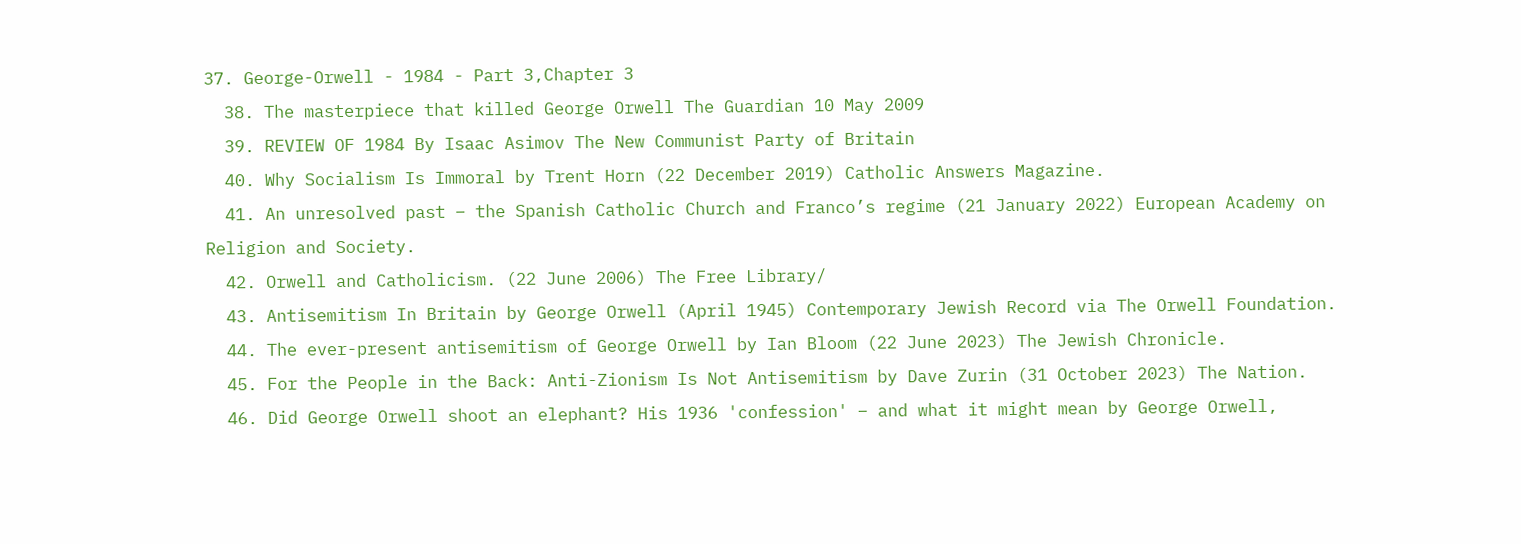37. George-Orwell - 1984 - Part 3,Chapter 3
  38. The masterpiece that killed George Orwell The Guardian 10 May 2009
  39. REVIEW OF 1984 By Isaac Asimov The New Communist Party of Britain
  40. Why Socialism Is Immoral by Trent Horn (22 December 2019) Catholic Answers Magazine.
  41. An unresolved past – the Spanish Catholic Church and Franco’s regime (21 January 2022) European Academy on Religion and Society.
  42. Orwell and Catholicism. (22 June 2006) The Free Library/
  43. Antisemitism In Britain by George Orwell (April 1945) Contemporary Jewish Record via The Orwell Foundation.
  44. The ever-present antisemitism of George Orwell by Ian Bloom (22 June 2023) The Jewish Chronicle.
  45. For the People in the Back: Anti-Zionism Is Not Antisemitism by Dave Zurin (31 October 2023) The Nation.
  46. Did George Orwell shoot an elephant? His 1936 'confession' – and what it might mean by George Orwell,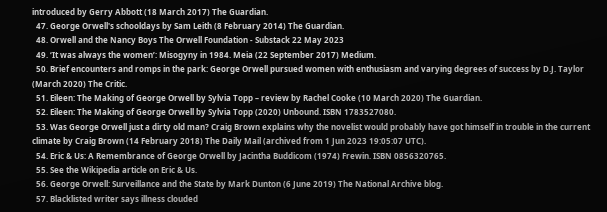introduced by Gerry Abbott (18 March 2017) The Guardian.
  47. George Orwell's schooldays by Sam Leith (8 February 2014) The Guardian.
  48. Orwell and the Nancy Boys The Orwell Foundation - Substack 22 May 2023
  49. ‘It was always the women’: Misogyny in 1984. Meia (22 September 2017) Medium.
  50. Brief encounters and romps in the park: George Orwell pursued women with enthusiasm and varying degrees of success by D.J. Taylor (March 2020) The Critic.
  51. Eileen: The Making of George Orwell by Sylvia Topp – review by Rachel Cooke (10 March 2020) The Guardian.
  52. Eileen: The Making of George Orwell by Sylvia Topp (2020) Unbound. ISBN 1783527080.
  53. Was George Orwell just a dirty old man? Craig Brown explains why the novelist would probably have got himself in trouble in the current climate by Craig Brown (14 February 2018) The Daily Mail (archived from 1 Jun 2023 19:05:07 UTC).
  54. Eric & Us: A Remembrance of George Orwell by Jacintha Buddicom (1974) Frewin. ISBN 0856320765.
  55. See the Wikipedia article on Eric & Us.
  56. George Orwell: Surveillance and the State by Mark Dunton (6 June 2019) The National Archive blog.
  57. Blacklisted writer says illness clouded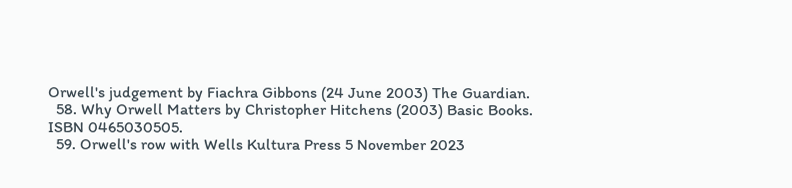Orwell's judgement by Fiachra Gibbons (24 June 2003) The Guardian.
  58. Why Orwell Matters by Christopher Hitchens (2003) Basic Books. ISBN 0465030505.
  59. Orwell's row with Wells Kultura Press 5 November 2023